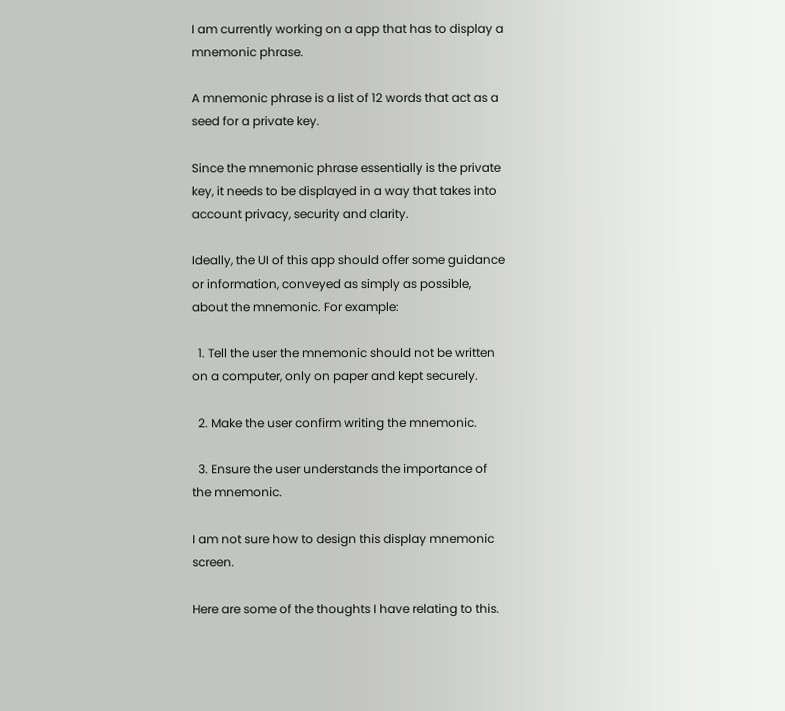I am currently working on a app that has to display a mnemonic phrase.

A mnemonic phrase is a list of 12 words that act as a seed for a private key.

Since the mnemonic phrase essentially is the private key, it needs to be displayed in a way that takes into account privacy, security and clarity.

Ideally, the UI of this app should offer some guidance or information, conveyed as simply as possible, about the mnemonic. For example:

  1. Tell the user the mnemonic should not be written on a computer, only on paper and kept securely.

  2. Make the user confirm writing the mnemonic.

  3. Ensure the user understands the importance of the mnemonic.

I am not sure how to design this display mnemonic screen.

Here are some of the thoughts I have relating to this.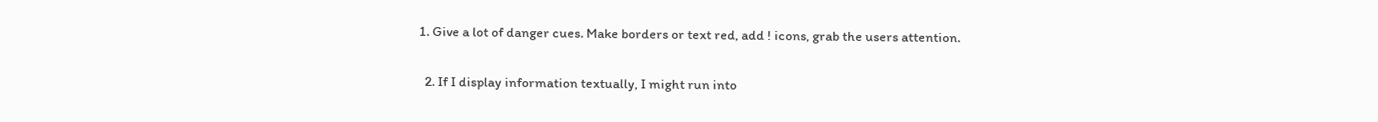1. Give a lot of danger cues. Make borders or text red, add ! icons, grab the users attention.

  2. If I display information textually, I might run into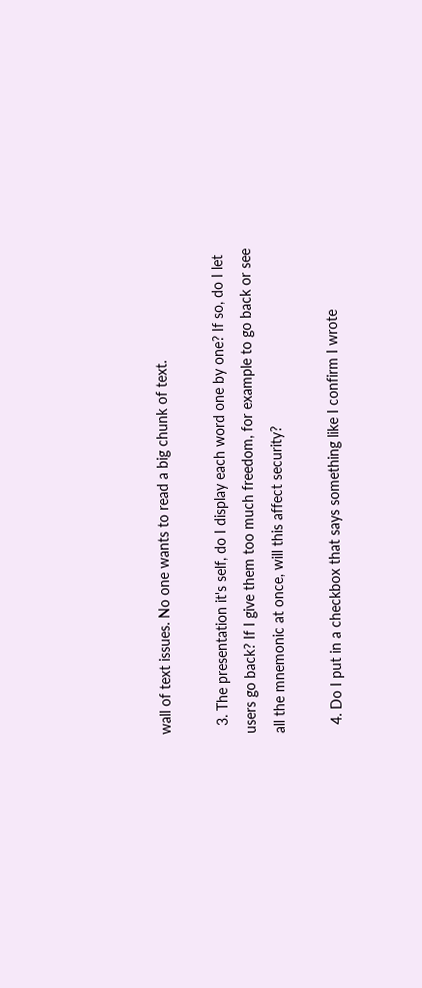wall of text issues. No one wants to read a big chunk of text.

  3. The presentation it's self, do I display each word one by one? If so, do I let users go back? If I give them too much freedom, for example to go back or see all the mnemonic at once, will this affect security?

  4. Do I put in a checkbox that says something like I confirm I wrote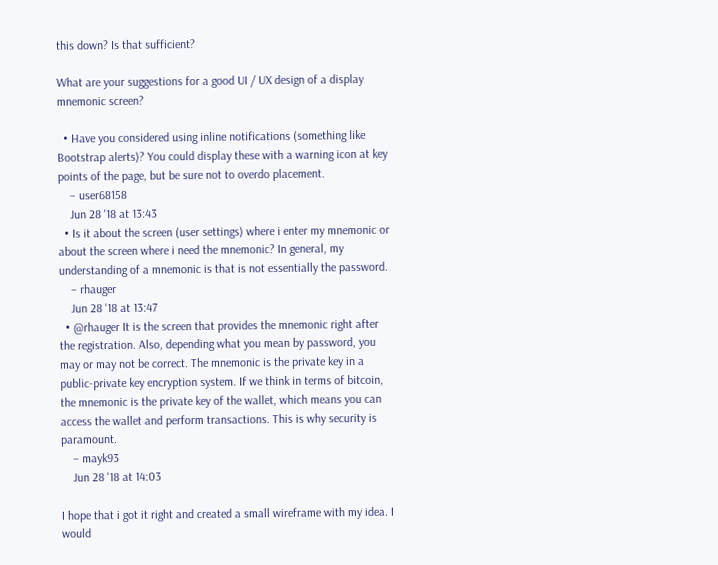this down? Is that sufficient?

What are your suggestions for a good UI / UX design of a display mnemonic screen?

  • Have you considered using inline notifications (something like Bootstrap alerts)? You could display these with a warning icon at key points of the page, but be sure not to overdo placement.
    – user68158
    Jun 28 '18 at 13:43
  • Is it about the screen (user settings) where i enter my mnemonic or about the screen where i need the mnemonic? In general, my understanding of a mnemonic is that is not essentially the password.
    – rhauger
    Jun 28 '18 at 13:47
  • @rhauger It is the screen that provides the mnemonic right after the registration. Also, depending what you mean by password, you may or may not be correct. The mnemonic is the private key in a public-private key encryption system. If we think in terms of bitcoin, the mnemonic is the private key of the wallet, which means you can access the wallet and perform transactions. This is why security is paramount.
    – mayk93
    Jun 28 '18 at 14:03

I hope that i got it right and created a small wireframe with my idea. I would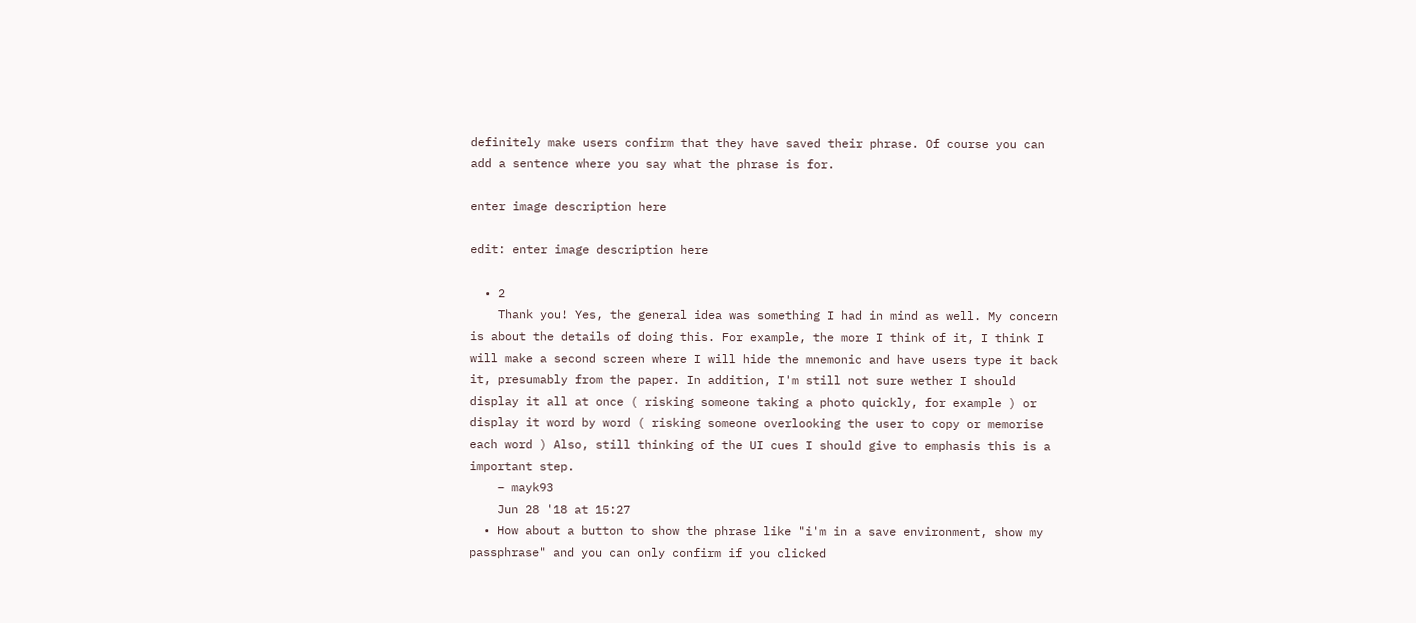definitely make users confirm that they have saved their phrase. Of course you can add a sentence where you say what the phrase is for.

enter image description here

edit: enter image description here

  • 2
    Thank you! Yes, the general idea was something I had in mind as well. My concern is about the details of doing this. For example, the more I think of it, I think I will make a second screen where I will hide the mnemonic and have users type it back it, presumably from the paper. In addition, I'm still not sure wether I should display it all at once ( risking someone taking a photo quickly, for example ) or display it word by word ( risking someone overlooking the user to copy or memorise each word ) Also, still thinking of the UI cues I should give to emphasis this is a important step.
    – mayk93
    Jun 28 '18 at 15:27
  • How about a button to show the phrase like "i'm in a save environment, show my passphrase" and you can only confirm if you clicked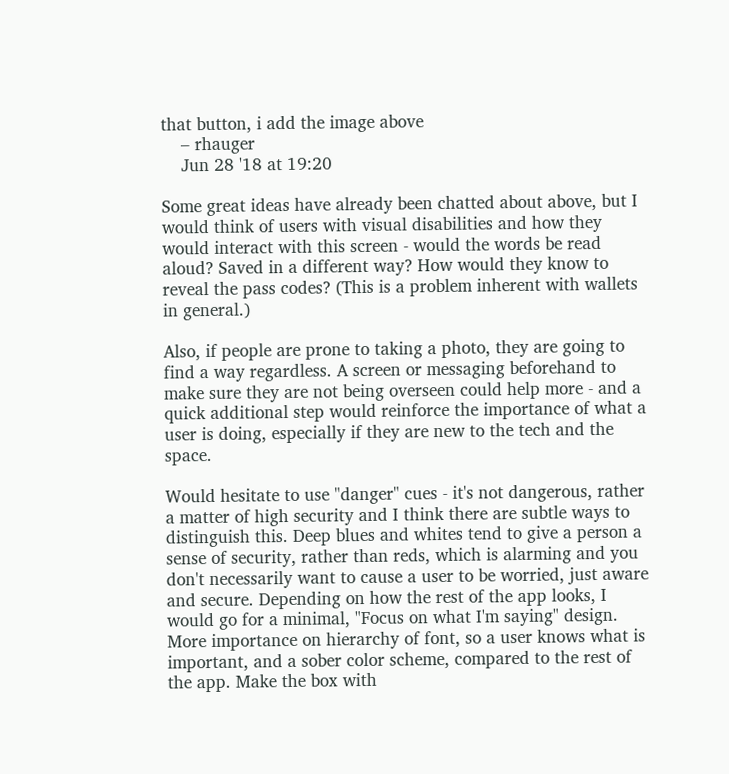that button, i add the image above
    – rhauger
    Jun 28 '18 at 19:20

Some great ideas have already been chatted about above, but I would think of users with visual disabilities and how they would interact with this screen - would the words be read aloud? Saved in a different way? How would they know to reveal the pass codes? (This is a problem inherent with wallets in general.)

Also, if people are prone to taking a photo, they are going to find a way regardless. A screen or messaging beforehand to make sure they are not being overseen could help more - and a quick additional step would reinforce the importance of what a user is doing, especially if they are new to the tech and the space.

Would hesitate to use "danger" cues - it's not dangerous, rather a matter of high security and I think there are subtle ways to distinguish this. Deep blues and whites tend to give a person a sense of security, rather than reds, which is alarming and you don't necessarily want to cause a user to be worried, just aware and secure. Depending on how the rest of the app looks, I would go for a minimal, "Focus on what I'm saying" design. More importance on hierarchy of font, so a user knows what is important, and a sober color scheme, compared to the rest of the app. Make the box with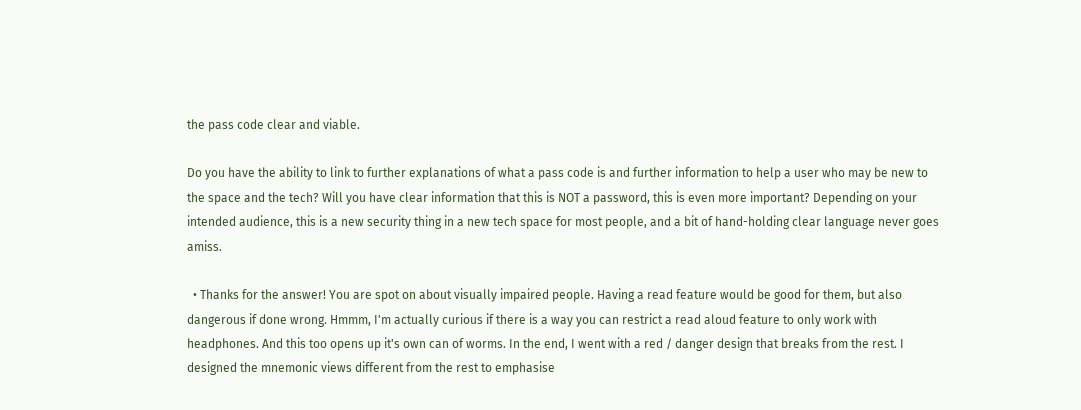the pass code clear and viable.

Do you have the ability to link to further explanations of what a pass code is and further information to help a user who may be new to the space and the tech? Will you have clear information that this is NOT a password, this is even more important? Depending on your intended audience, this is a new security thing in a new tech space for most people, and a bit of hand-holding clear language never goes amiss.

  • Thanks for the answer! You are spot on about visually impaired people. Having a read feature would be good for them, but also dangerous if done wrong. Hmmm, I'm actually curious if there is a way you can restrict a read aloud feature to only work with headphones. And this too opens up it's own can of worms. In the end, I went with a red / danger design that breaks from the rest. I designed the mnemonic views different from the rest to emphasise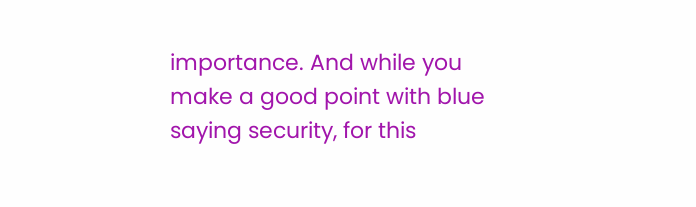importance. And while you make a good point with blue saying security, for this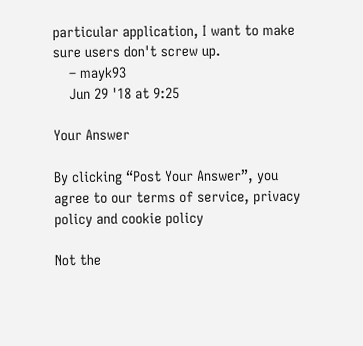particular application, I want to make sure users don't screw up.
    – mayk93
    Jun 29 '18 at 9:25

Your Answer

By clicking “Post Your Answer”, you agree to our terms of service, privacy policy and cookie policy

Not the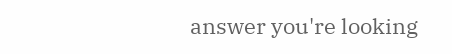answer you're looking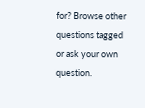for? Browse other questions tagged or ask your own question.